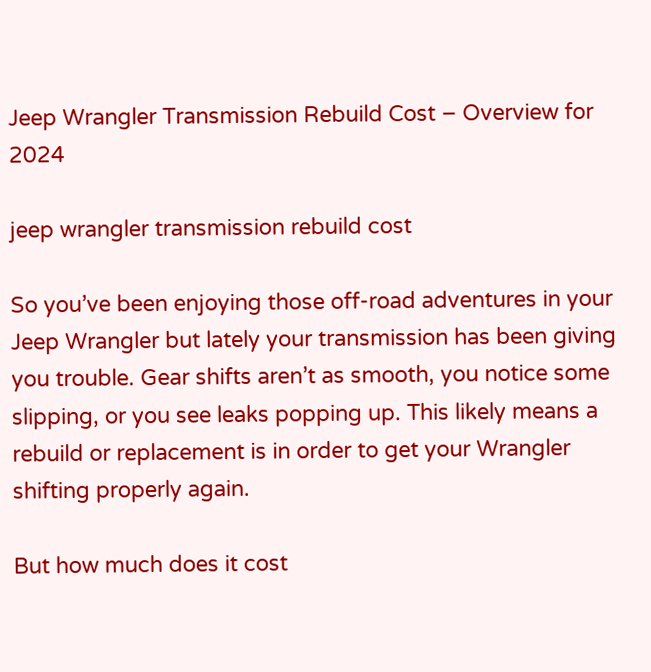Jeep Wrangler Transmission Rebuild Cost – Overview for 2024

jeep wrangler transmission rebuild cost

So you’ve been enjoying those off-road adventures in your Jeep Wrangler but lately your transmission has been giving you trouble. Gear shifts aren’t as smooth, you notice some slipping, or you see leaks popping up. This likely means a rebuild or replacement is in order to get your Wrangler shifting properly again.

But how much does it cost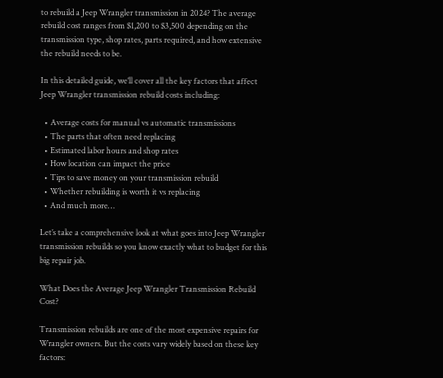to rebuild a Jeep Wrangler transmission in 2024? The average rebuild cost ranges from $1,200 to $3,500 depending on the transmission type, shop rates, parts required, and how extensive the rebuild needs to be.

In this detailed guide, we’ll cover all the key factors that affect Jeep Wrangler transmission rebuild costs including:

  • Average costs for manual vs automatic transmissions
  • The parts that often need replacing
  • Estimated labor hours and shop rates
  • How location can impact the price
  • Tips to save money on your transmission rebuild
  • Whether rebuilding is worth it vs replacing
  • And much more…

Let’s take a comprehensive look at what goes into Jeep Wrangler transmission rebuilds so you know exactly what to budget for this big repair job.

What Does the Average Jeep Wrangler Transmission Rebuild Cost?

Transmission rebuilds are one of the most expensive repairs for Wrangler owners. But the costs vary widely based on these key factors: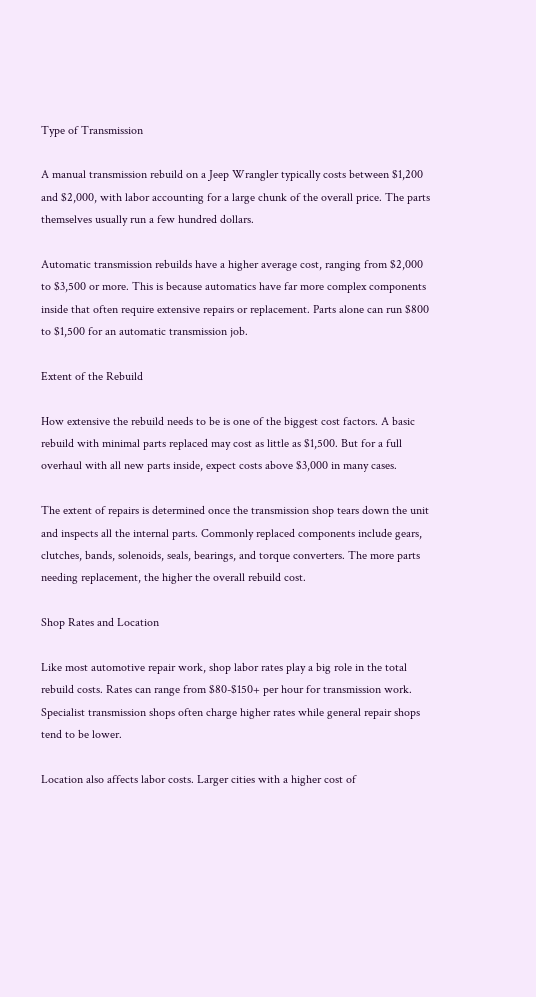Type of Transmission

A manual transmission rebuild on a Jeep Wrangler typically costs between $1,200 and $2,000, with labor accounting for a large chunk of the overall price. The parts themselves usually run a few hundred dollars.

Automatic transmission rebuilds have a higher average cost, ranging from $2,000 to $3,500 or more. This is because automatics have far more complex components inside that often require extensive repairs or replacement. Parts alone can run $800 to $1,500 for an automatic transmission job.

Extent of the Rebuild

How extensive the rebuild needs to be is one of the biggest cost factors. A basic rebuild with minimal parts replaced may cost as little as $1,500. But for a full overhaul with all new parts inside, expect costs above $3,000 in many cases.

The extent of repairs is determined once the transmission shop tears down the unit and inspects all the internal parts. Commonly replaced components include gears, clutches, bands, solenoids, seals, bearings, and torque converters. The more parts needing replacement, the higher the overall rebuild cost.

Shop Rates and Location

Like most automotive repair work, shop labor rates play a big role in the total rebuild costs. Rates can range from $80-$150+ per hour for transmission work. Specialist transmission shops often charge higher rates while general repair shops tend to be lower.

Location also affects labor costs. Larger cities with a higher cost of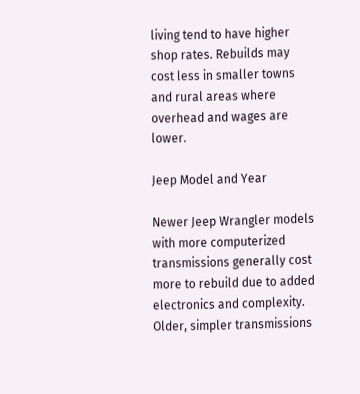living tend to have higher shop rates. Rebuilds may cost less in smaller towns and rural areas where overhead and wages are lower.

Jeep Model and Year

Newer Jeep Wrangler models with more computerized transmissions generally cost more to rebuild due to added electronics and complexity. Older, simpler transmissions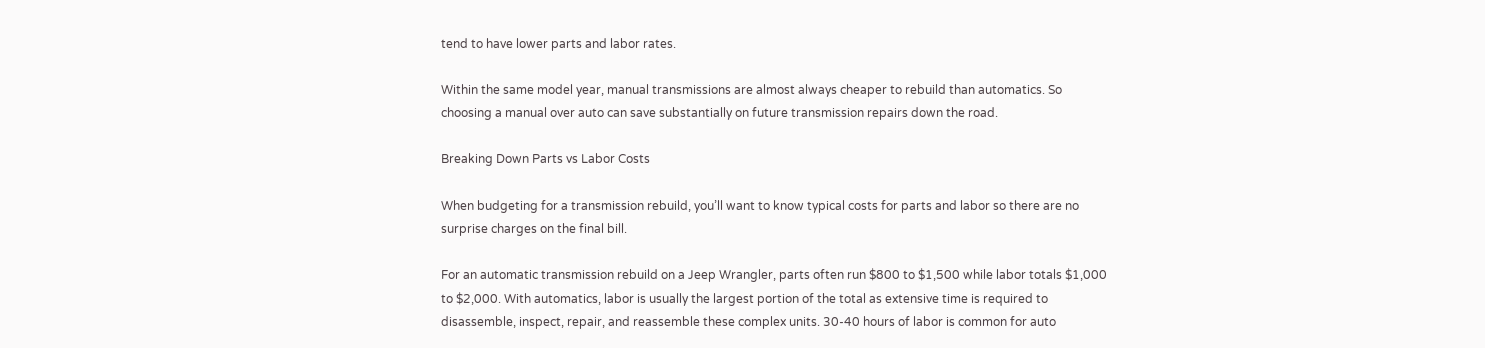tend to have lower parts and labor rates.

Within the same model year, manual transmissions are almost always cheaper to rebuild than automatics. So choosing a manual over auto can save substantially on future transmission repairs down the road.

Breaking Down Parts vs Labor Costs

When budgeting for a transmission rebuild, you’ll want to know typical costs for parts and labor so there are no surprise charges on the final bill.

For an automatic transmission rebuild on a Jeep Wrangler, parts often run $800 to $1,500 while labor totals $1,000 to $2,000. With automatics, labor is usually the largest portion of the total as extensive time is required to disassemble, inspect, repair, and reassemble these complex units. 30-40 hours of labor is common for auto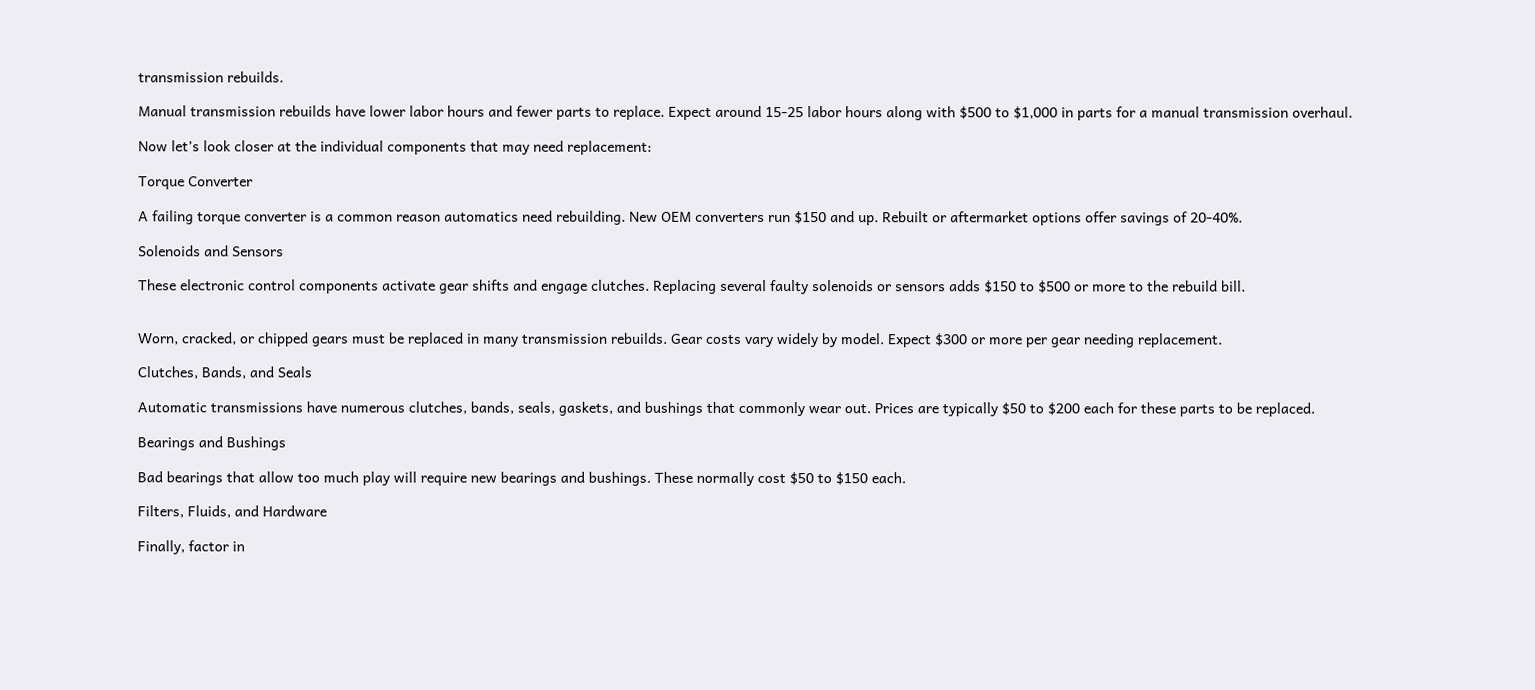transmission rebuilds.

Manual transmission rebuilds have lower labor hours and fewer parts to replace. Expect around 15-25 labor hours along with $500 to $1,000 in parts for a manual transmission overhaul.

Now let’s look closer at the individual components that may need replacement:

Torque Converter

A failing torque converter is a common reason automatics need rebuilding. New OEM converters run $150 and up. Rebuilt or aftermarket options offer savings of 20-40%.

Solenoids and Sensors

These electronic control components activate gear shifts and engage clutches. Replacing several faulty solenoids or sensors adds $150 to $500 or more to the rebuild bill.


Worn, cracked, or chipped gears must be replaced in many transmission rebuilds. Gear costs vary widely by model. Expect $300 or more per gear needing replacement.

Clutches, Bands, and Seals

Automatic transmissions have numerous clutches, bands, seals, gaskets, and bushings that commonly wear out. Prices are typically $50 to $200 each for these parts to be replaced.

Bearings and Bushings

Bad bearings that allow too much play will require new bearings and bushings. These normally cost $50 to $150 each.

Filters, Fluids, and Hardware

Finally, factor in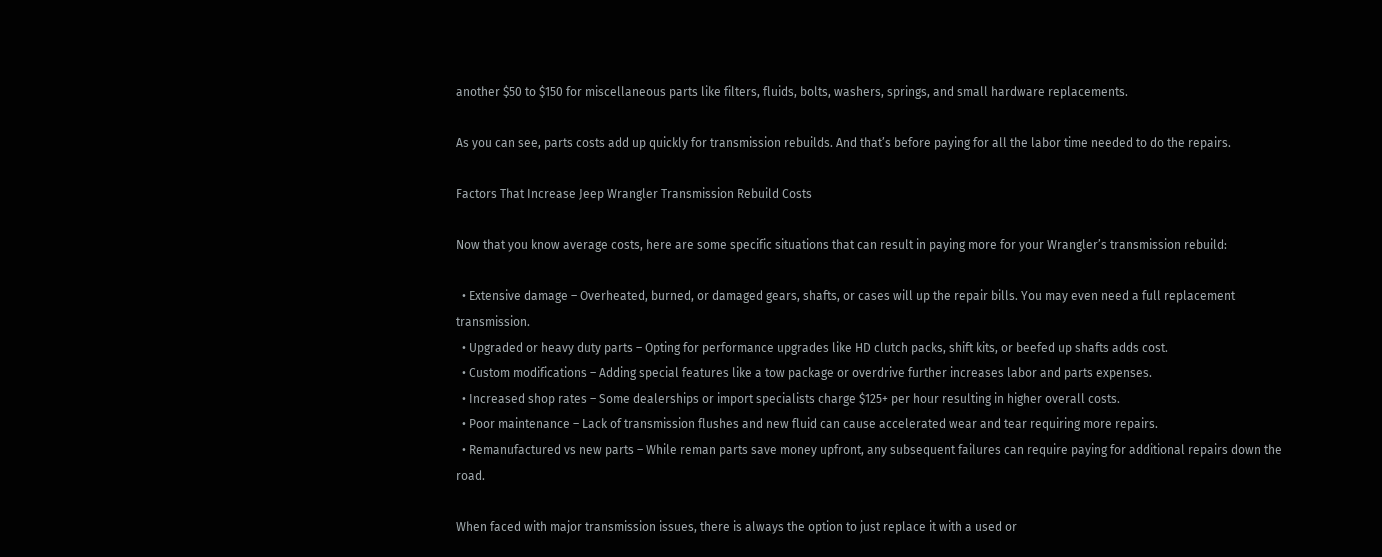another $50 to $150 for miscellaneous parts like filters, fluids, bolts, washers, springs, and small hardware replacements.

As you can see, parts costs add up quickly for transmission rebuilds. And that’s before paying for all the labor time needed to do the repairs.

Factors That Increase Jeep Wrangler Transmission Rebuild Costs

Now that you know average costs, here are some specific situations that can result in paying more for your Wrangler’s transmission rebuild:

  • Extensive damage – Overheated, burned, or damaged gears, shafts, or cases will up the repair bills. You may even need a full replacement transmission.
  • Upgraded or heavy duty parts – Opting for performance upgrades like HD clutch packs, shift kits, or beefed up shafts adds cost.
  • Custom modifications – Adding special features like a tow package or overdrive further increases labor and parts expenses.
  • Increased shop rates – Some dealerships or import specialists charge $125+ per hour resulting in higher overall costs.
  • Poor maintenance – Lack of transmission flushes and new fluid can cause accelerated wear and tear requiring more repairs.
  • Remanufactured vs new parts – While reman parts save money upfront, any subsequent failures can require paying for additional repairs down the road.

When faced with major transmission issues, there is always the option to just replace it with a used or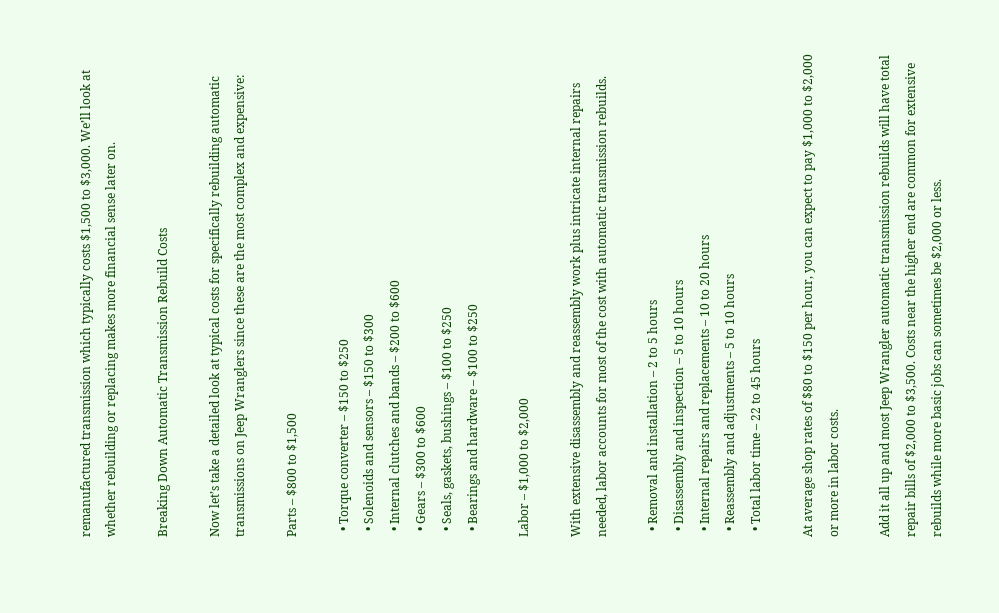remanufactured transmission which typically costs $1,500 to $3,000. We’ll look at whether rebuilding or replacing makes more financial sense later on.

Breaking Down Automatic Transmission Rebuild Costs

Now let’s take a detailed look at typical costs for specifically rebuilding automatic transmissions on Jeep Wranglers since these are the most complex and expensive:

Parts – $800 to $1,500

  • Torque converter – $150 to $250
  • Solenoids and sensors – $150 to $300
  • Internal clutches and bands – $200 to $600
  • Gears – $300 to $600
  • Seals, gaskets, bushings – $100 to $250
  • Bearings and hardware – $100 to $250

Labor – $1,000 to $2,000

With extensive disassembly and reassembly work plus intricate internal repairs needed, labor accounts for most of the cost with automatic transmission rebuilds.

  • Removal and installation – 2 to 5 hours
  • Disassembly and inspection – 5 to 10 hours
  • Internal repairs and replacements – 10 to 20 hours
  • Reassembly and adjustments – 5 to 10 hours
  • Total labor time – 22 to 45 hours

At average shop rates of $80 to $150 per hour, you can expect to pay $1,000 to $2,000 or more in labor costs.

Add it all up and most Jeep Wrangler automatic transmission rebuilds will have total repair bills of $2,000 to $3,500. Costs near the higher end are common for extensive rebuilds while more basic jobs can sometimes be $2,000 or less.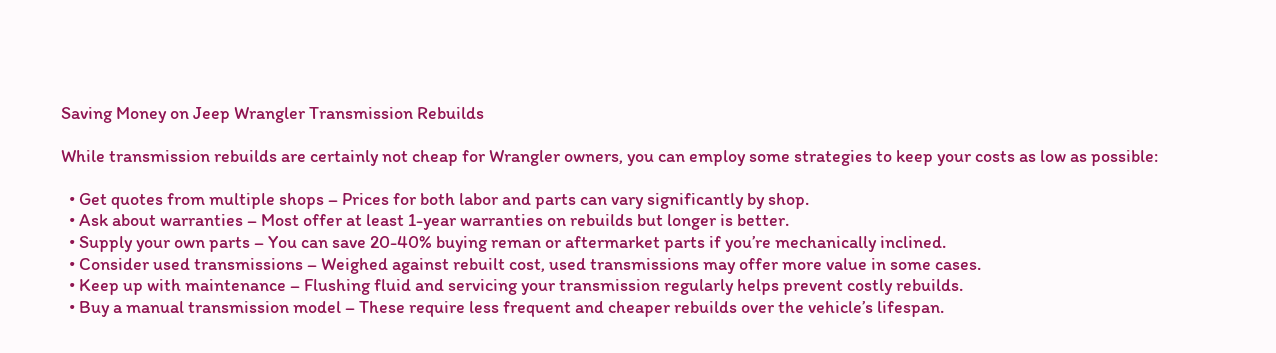Saving Money on Jeep Wrangler Transmission Rebuilds

While transmission rebuilds are certainly not cheap for Wrangler owners, you can employ some strategies to keep your costs as low as possible:

  • Get quotes from multiple shops – Prices for both labor and parts can vary significantly by shop.
  • Ask about warranties – Most offer at least 1-year warranties on rebuilds but longer is better.
  • Supply your own parts – You can save 20-40% buying reman or aftermarket parts if you’re mechanically inclined.
  • Consider used transmissions – Weighed against rebuilt cost, used transmissions may offer more value in some cases.
  • Keep up with maintenance – Flushing fluid and servicing your transmission regularly helps prevent costly rebuilds.
  • Buy a manual transmission model – These require less frequent and cheaper rebuilds over the vehicle’s lifespan.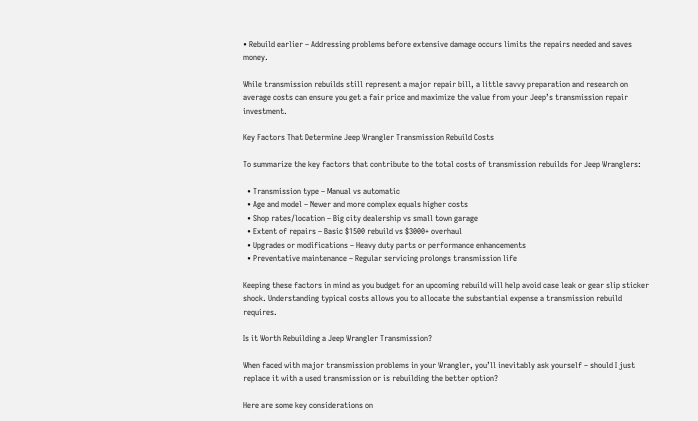• Rebuild earlier – Addressing problems before extensive damage occurs limits the repairs needed and saves money.

While transmission rebuilds still represent a major repair bill, a little savvy preparation and research on average costs can ensure you get a fair price and maximize the value from your Jeep’s transmission repair investment.

Key Factors That Determine Jeep Wrangler Transmission Rebuild Costs

To summarize the key factors that contribute to the total costs of transmission rebuilds for Jeep Wranglers:

  • Transmission type – Manual vs automatic
  • Age and model – Newer and more complex equals higher costs
  • Shop rates/location – Big city dealership vs small town garage
  • Extent of repairs – Basic $1500 rebuild vs $3000+ overhaul
  • Upgrades or modifications – Heavy duty parts or performance enhancements
  • Preventative maintenance – Regular servicing prolongs transmission life

Keeping these factors in mind as you budget for an upcoming rebuild will help avoid case leak or gear slip sticker shock. Understanding typical costs allows you to allocate the substantial expense a transmission rebuild requires.

Is it Worth Rebuilding a Jeep Wrangler Transmission?

When faced with major transmission problems in your Wrangler, you’ll inevitably ask yourself – should I just replace it with a used transmission or is rebuilding the better option?

Here are some key considerations on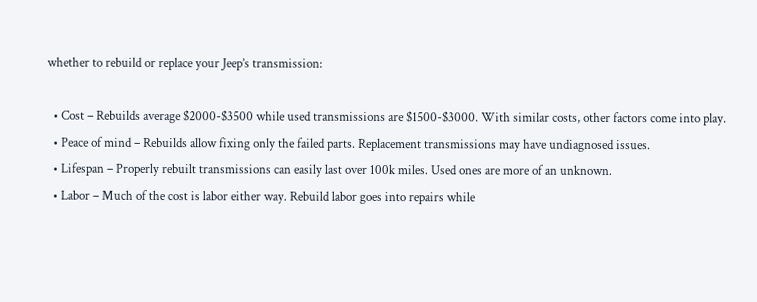whether to rebuild or replace your Jeep’s transmission:

  • Cost – Rebuilds average $2000-$3500 while used transmissions are $1500-$3000. With similar costs, other factors come into play.
  • Peace of mind – Rebuilds allow fixing only the failed parts. Replacement transmissions may have undiagnosed issues.
  • Lifespan – Properly rebuilt transmissions can easily last over 100k miles. Used ones are more of an unknown.
  • Labor – Much of the cost is labor either way. Rebuild labor goes into repairs while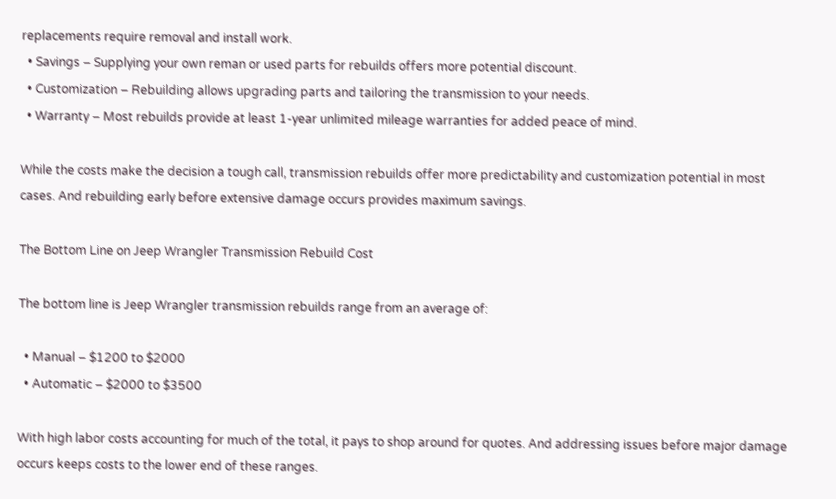replacements require removal and install work.
  • Savings – Supplying your own reman or used parts for rebuilds offers more potential discount.
  • Customization – Rebuilding allows upgrading parts and tailoring the transmission to your needs.
  • Warranty – Most rebuilds provide at least 1-year unlimited mileage warranties for added peace of mind.

While the costs make the decision a tough call, transmission rebuilds offer more predictability and customization potential in most cases. And rebuilding early before extensive damage occurs provides maximum savings.

The Bottom Line on Jeep Wrangler Transmission Rebuild Cost

The bottom line is Jeep Wrangler transmission rebuilds range from an average of:

  • Manual – $1200 to $2000
  • Automatic – $2000 to $3500

With high labor costs accounting for much of the total, it pays to shop around for quotes. And addressing issues before major damage occurs keeps costs to the lower end of these ranges.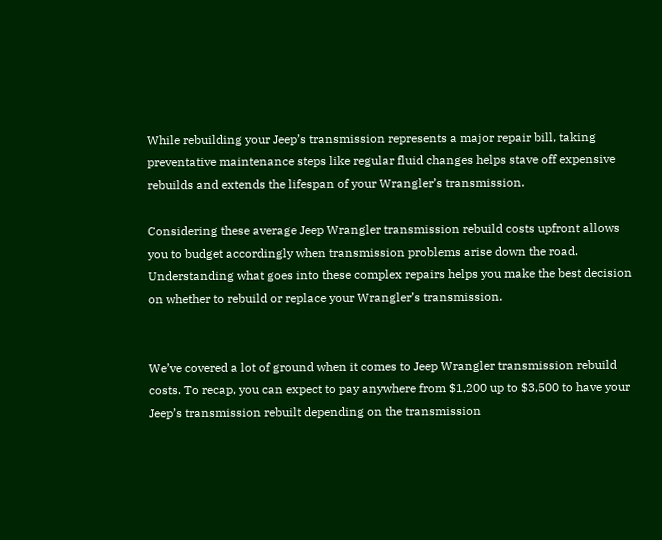While rebuilding your Jeep’s transmission represents a major repair bill, taking preventative maintenance steps like regular fluid changes helps stave off expensive rebuilds and extends the lifespan of your Wrangler’s transmission.

Considering these average Jeep Wrangler transmission rebuild costs upfront allows you to budget accordingly when transmission problems arise down the road. Understanding what goes into these complex repairs helps you make the best decision on whether to rebuild or replace your Wrangler’s transmission.


We’ve covered a lot of ground when it comes to Jeep Wrangler transmission rebuild costs. To recap, you can expect to pay anywhere from $1,200 up to $3,500 to have your Jeep’s transmission rebuilt depending on the transmission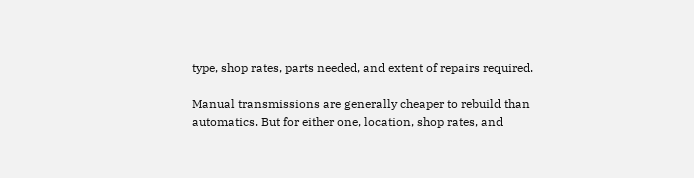type, shop rates, parts needed, and extent of repairs required.

Manual transmissions are generally cheaper to rebuild than automatics. But for either one, location, shop rates, and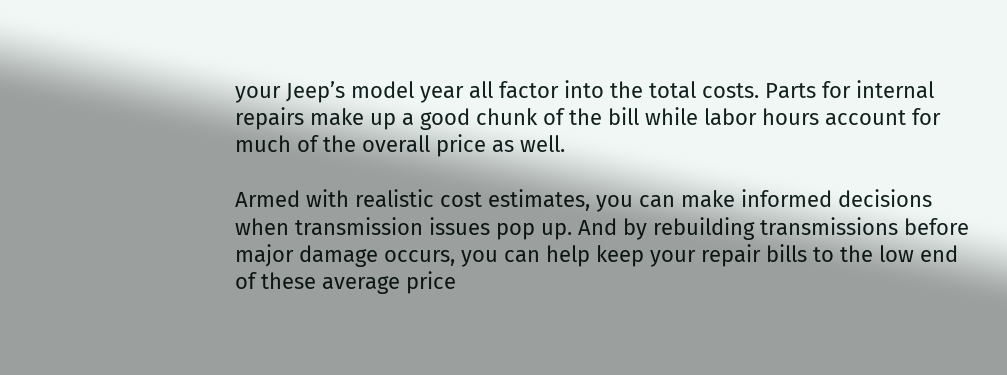your Jeep’s model year all factor into the total costs. Parts for internal repairs make up a good chunk of the bill while labor hours account for much of the overall price as well.

Armed with realistic cost estimates, you can make informed decisions when transmission issues pop up. And by rebuilding transmissions before major damage occurs, you can help keep your repair bills to the low end of these average price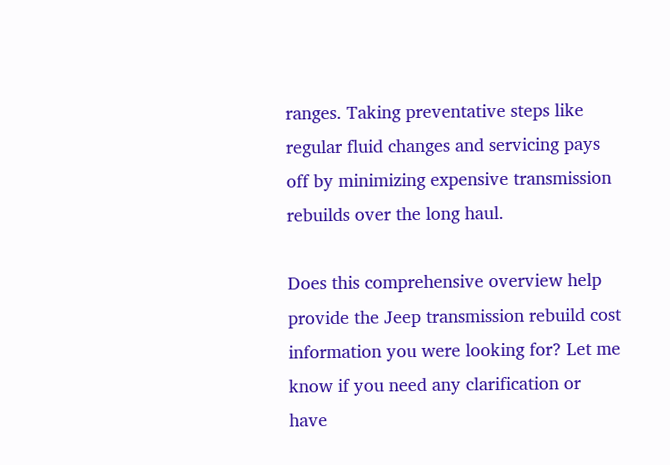ranges. Taking preventative steps like regular fluid changes and servicing pays off by minimizing expensive transmission rebuilds over the long haul.

Does this comprehensive overview help provide the Jeep transmission rebuild cost information you were looking for? Let me know if you need any clarification or have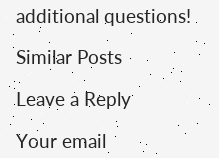additional questions!

Similar Posts

Leave a Reply

Your email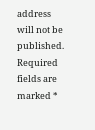address will not be published. Required fields are marked *